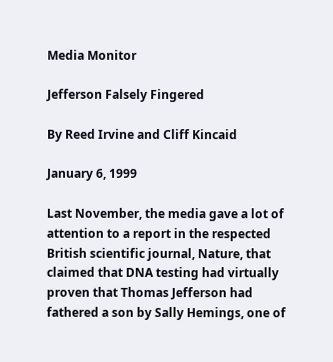Media Monitor

Jefferson Falsely Fingered

By Reed Irvine and Cliff Kincaid

January 6, 1999

Last November, the media gave a lot of attention to a report in the respected British scientific journal, Nature, that claimed that DNA testing had virtually proven that Thomas Jefferson had fathered a son by Sally Hemings, one of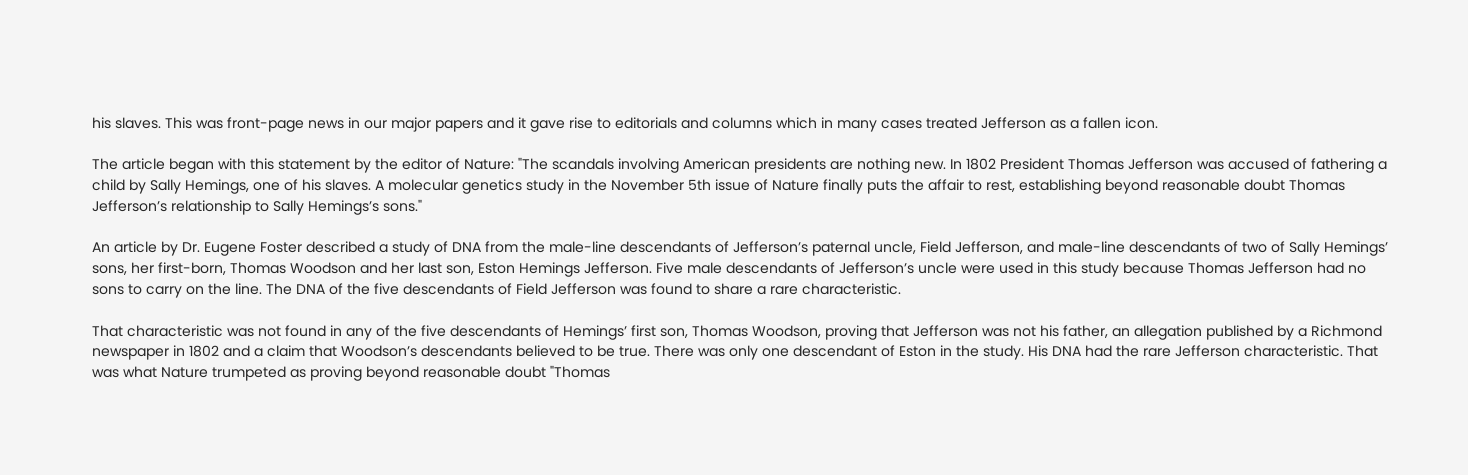his slaves. This was front-page news in our major papers and it gave rise to editorials and columns which in many cases treated Jefferson as a fallen icon.

The article began with this statement by the editor of Nature: "The scandals involving American presidents are nothing new. In 1802 President Thomas Jefferson was accused of fathering a child by Sally Hemings, one of his slaves. A molecular genetics study in the November 5th issue of Nature finally puts the affair to rest, establishing beyond reasonable doubt Thomas Jefferson’s relationship to Sally Hemings’s sons."

An article by Dr. Eugene Foster described a study of DNA from the male-line descendants of Jefferson’s paternal uncle, Field Jefferson, and male-line descendants of two of Sally Hemings’ sons, her first-born, Thomas Woodson and her last son, Eston Hemings Jefferson. Five male descendants of Jefferson’s uncle were used in this study because Thomas Jefferson had no sons to carry on the line. The DNA of the five descendants of Field Jefferson was found to share a rare characteristic.

That characteristic was not found in any of the five descendants of Hemings’ first son, Thomas Woodson, proving that Jefferson was not his father, an allegation published by a Richmond newspaper in 1802 and a claim that Woodson’s descendants believed to be true. There was only one descendant of Eston in the study. His DNA had the rare Jefferson characteristic. That was what Nature trumpeted as proving beyond reasonable doubt "Thomas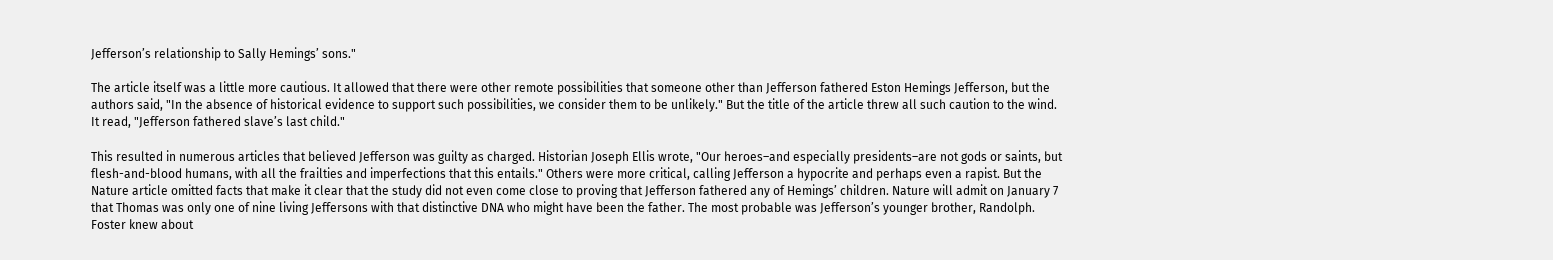Jefferson’s relationship to Sally Hemings’ sons."

The article itself was a little more cautious. It allowed that there were other remote possibilities that someone other than Jefferson fathered Eston Hemings Jefferson, but the authors said, "In the absence of historical evidence to support such possibilities, we consider them to be unlikely." But the title of the article threw all such caution to the wind. It read, "Jefferson fathered slave’s last child."

This resulted in numerous articles that believed Jefferson was guilty as charged. Historian Joseph Ellis wrote, "Our heroes–and especially presidents–are not gods or saints, but flesh-and-blood humans, with all the frailties and imperfections that this entails." Others were more critical, calling Jefferson a hypocrite and perhaps even a rapist. But the Nature article omitted facts that make it clear that the study did not even come close to proving that Jefferson fathered any of Hemings’ children. Nature will admit on January 7 that Thomas was only one of nine living Jeffersons with that distinctive DNA who might have been the father. The most probable was Jefferson’s younger brother, Randolph. Foster knew about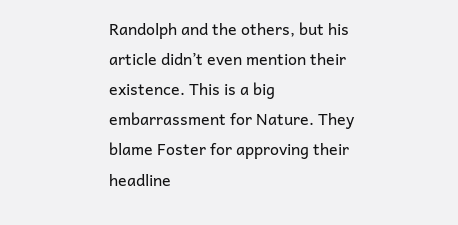Randolph and the others, but his article didn’t even mention their existence. This is a big embarrassment for Nature. They blame Foster for approving their headline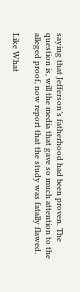saying that Jefferson’s fatherhood had been proven. The question is, will the media that gave so much attention to the alleged proof, now report that the study was fatally flawed.

Like What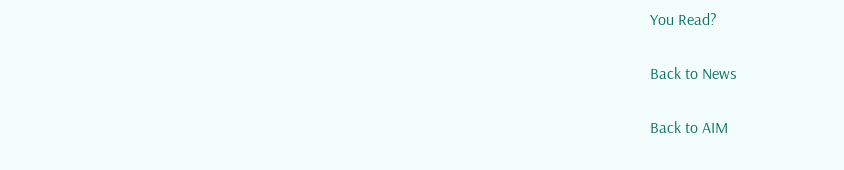You Read?

Back to News

Back to AIM